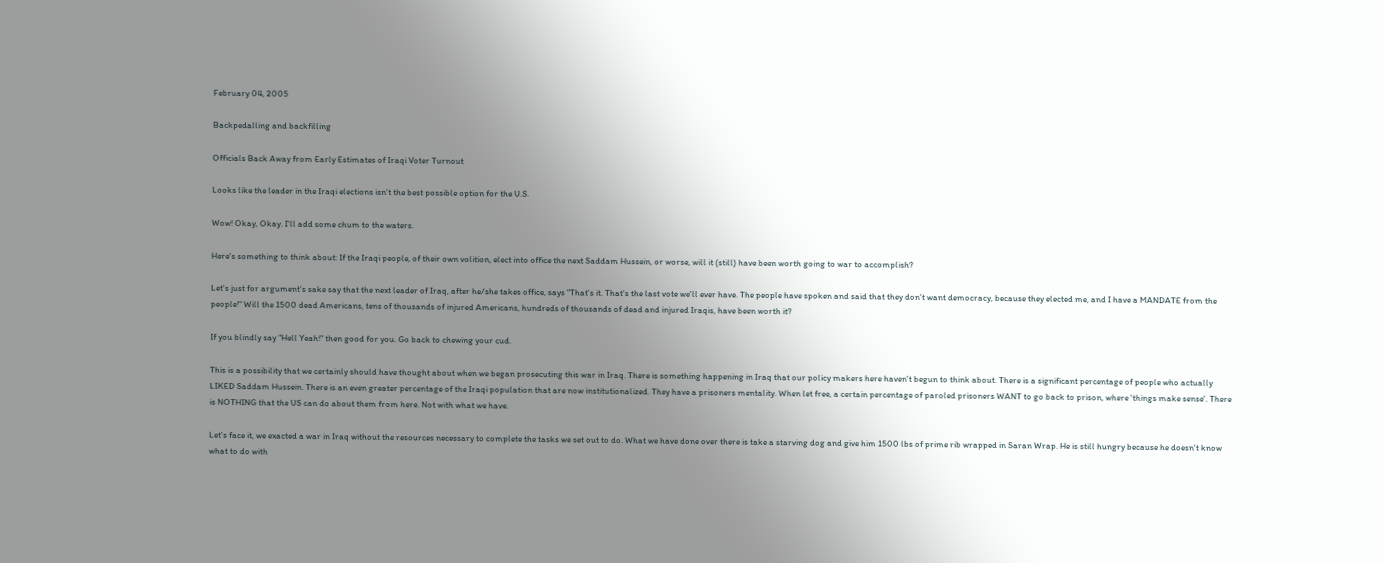February 04, 2005

Backpedalling and backfilling

Officials Back Away from Early Estimates of Iraqi Voter Turnout

Looks like the leader in the Iraqi elections isn't the best possible option for the U.S.

Wow! Okay, Okay. I'll add some chum to the waters.

Here's something to think about: If the Iraqi people, of their own volition, elect into office the next Saddam Hussein, or worse, will it (still) have been worth going to war to accomplish?

Let's just for argument's sake say that the next leader of Iraq, after he/she takes office, says "That's it. That's the last vote we'll ever have. The people have spoken and said that they don't want democracy, because they elected me, and I have a MANDATE from the people!" Will the 1500 dead Americans, tens of thousands of injured Americans, hundreds of thousands of dead and injured Iraqis, have been worth it?

If you blindly say "Hell Yeah!" then good for you. Go back to chewing your cud.

This is a possibility that we certainly should have thought about when we began prosecuting this war in Iraq. There is something happening in Iraq that our policy makers here haven't begun to think about. There is a significant percentage of people who actually LIKED Saddam Hussein. There is an even greater percentage of the Iraqi population that are now institutionalized. They have a prisoners mentality. When let free, a certain percentage of paroled prisoners WANT to go back to prison, where 'things make sense'. There is NOTHING that the US can do about them from here. Not with what we have.

Let's face it, we exacted a war in Iraq without the resources necessary to complete the tasks we set out to do. What we have done over there is take a starving dog and give him 1500 lbs of prime rib wrapped in Saran Wrap. He is still hungry because he doesn't know what to do with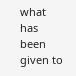what has been given to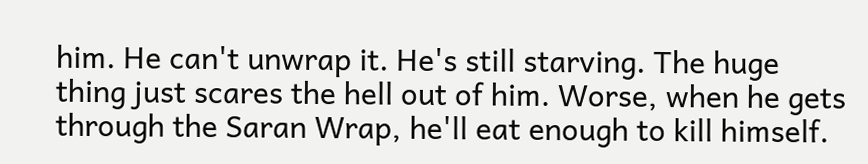him. He can't unwrap it. He's still starving. The huge thing just scares the hell out of him. Worse, when he gets through the Saran Wrap, he'll eat enough to kill himself.